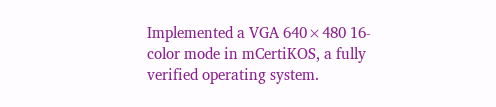Implemented a VGA 640×480 16-color mode in mCertiKOS, a fully verified operating system.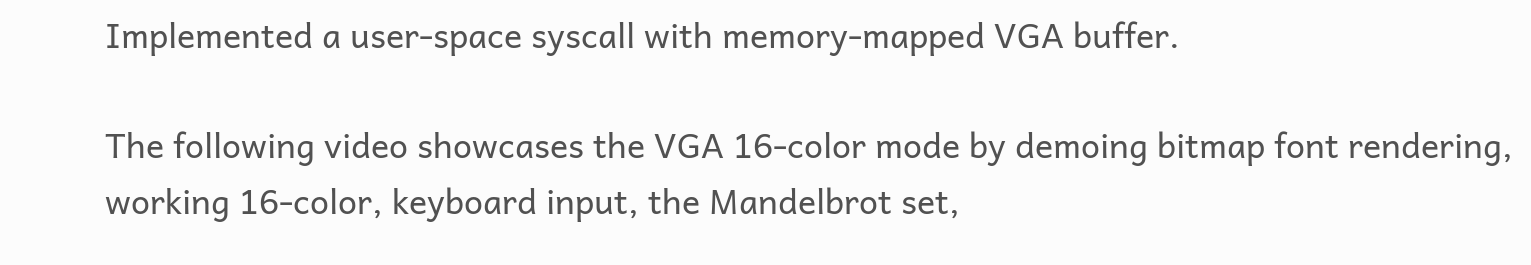Implemented a user-space syscall with memory-mapped VGA buffer.

The following video showcases the VGA 16-color mode by demoing bitmap font rendering, working 16-color, keyboard input, the Mandelbrot set,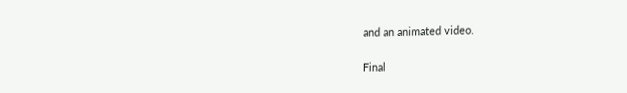and an animated video.

Final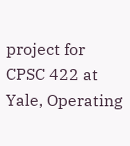project for CPSC 422 at Yale, Operating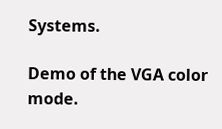Systems.

Demo of the VGA color mode.